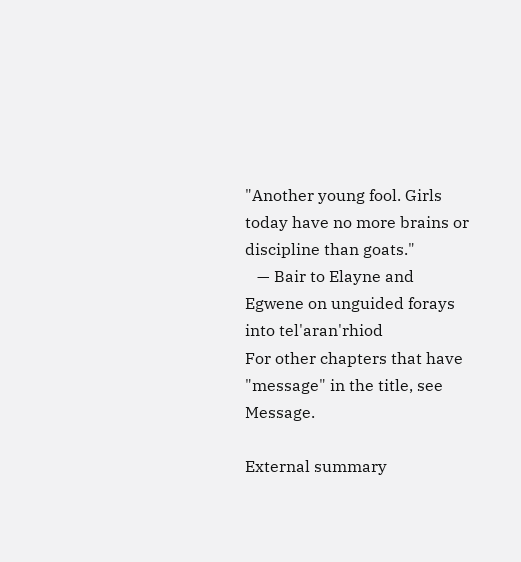"Another young fool. Girls today have no more brains or discipline than goats."
   — Bair to Elayne and Egwene on unguided forays into tel'aran'rhiod
For other chapters that have "message" in the title, see Message.

External summary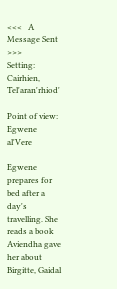<<<   A Message Sent    >>>
Setting: Cairhien, Tel'aran'rhiod'

Point of view: Egwene al'Vere

Egwene prepares for bed after a day's travelling. She reads a book Aviendha gave her about Birgitte, Gaidal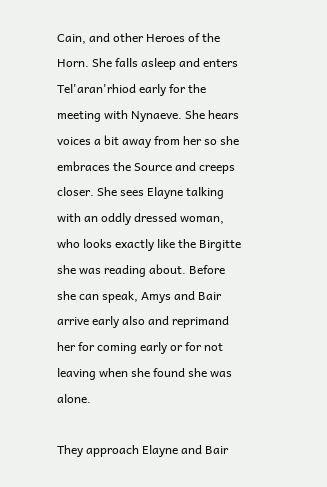Cain, and other Heroes of the Horn. She falls asleep and enters Tel'aran'rhiod early for the meeting with Nynaeve. She hears voices a bit away from her so she embraces the Source and creeps closer. She sees Elayne talking with an oddly dressed woman, who looks exactly like the Birgitte she was reading about. Before she can speak, Amys and Bair arrive early also and reprimand her for coming early or for not leaving when she found she was alone.

They approach Elayne and Bair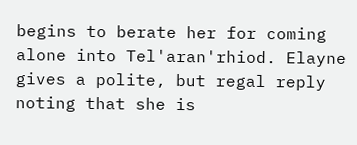begins to berate her for coming alone into Tel'aran'rhiod. Elayne gives a polite, but regal reply noting that she is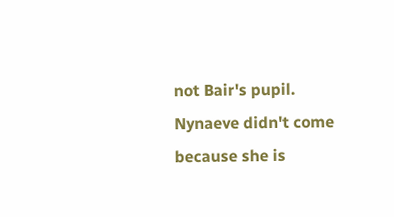not Bair's pupil. Nynaeve didn't come because she is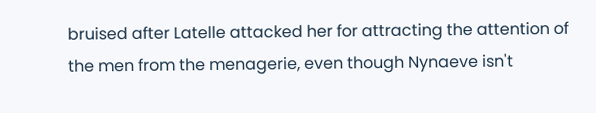bruised after Latelle attacked her for attracting the attention of the men from the menagerie, even though Nynaeve isn't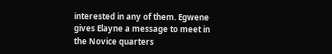interested in any of them. Egwene gives Elayne a message to meet in the Novice quarters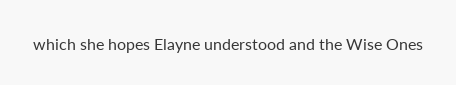which she hopes Elayne understood and the Wise Ones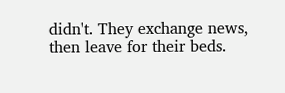didn't. They exchange news, then leave for their beds.